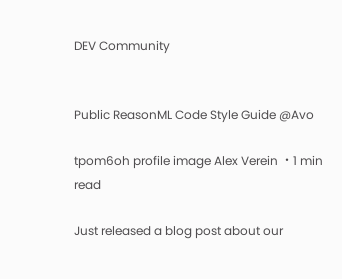DEV Community


Public ReasonML Code Style Guide @Avo

tpom6oh profile image Alex Verein ・1 min read

Just released a blog post about our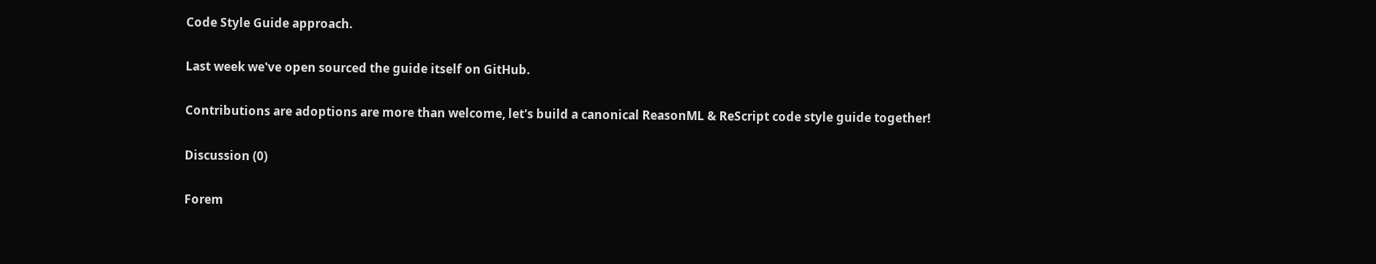Code Style Guide approach.

Last week we've open sourced the guide itself on GitHub.

Contributions are adoptions are more than welcome, let's build a canonical ReasonML & ReScript code style guide together!

Discussion (0)

Forem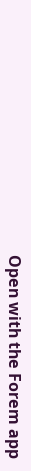Open with the Forem app